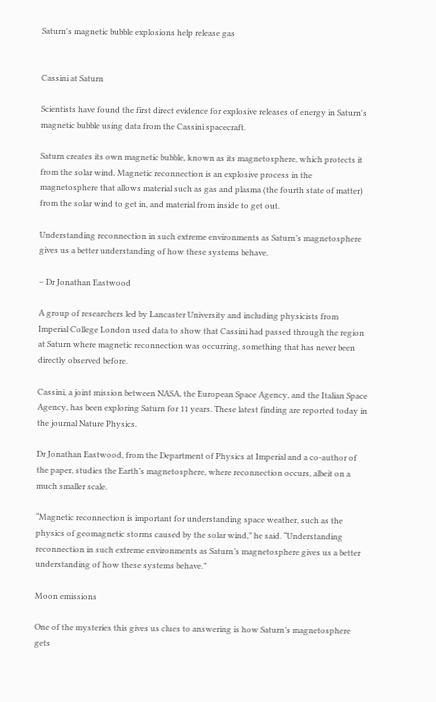Saturn's magnetic bubble explosions help release gas


Cassini at Saturn

Scientists have found the first direct evidence for explosive releases of energy in Saturn's magnetic bubble using data from the Cassini spacecraft.

Saturn creates its own magnetic bubble, known as its magnetosphere, which protects it from the solar wind. Magnetic reconnection is an explosive process in the magnetosphere that allows material such as gas and plasma (the fourth state of matter) from the solar wind to get in, and material from inside to get out.

Understanding reconnection in such extreme environments as Saturn’s magnetosphere gives us a better understanding of how these systems behave.

– Dr Jonathan Eastwood

A group of researchers led by Lancaster University and including physicists from Imperial College London used data to show that Cassini had passed through the region at Saturn where magnetic reconnection was occurring, something that has never been directly observed before.

Cassini, a joint mission between NASA, the European Space Agency, and the Italian Space Agency, has been exploring Saturn for 11 years. These latest finding are reported today in the journal Nature Physics.

Dr Jonathan Eastwood, from the Department of Physics at Imperial and a co-author of the paper, studies the Earth’s magnetosphere, where reconnection occurs, albeit on a much smaller scale.

“Magnetic reconnection is important for understanding space weather, such as the physics of geomagnetic storms caused by the solar wind,” he said. “Understanding reconnection in such extreme environments as Saturn’s magnetosphere gives us a better understanding of how these systems behave.”

Moon emissions

One of the mysteries this gives us clues to answering is how Saturn’s magnetosphere gets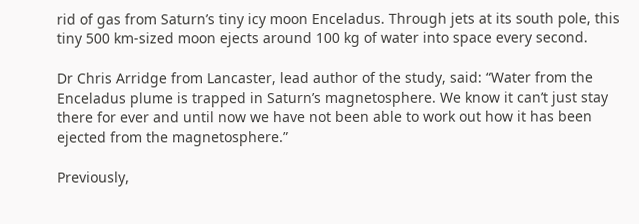rid of gas from Saturn’s tiny icy moon Enceladus. Through jets at its south pole, this tiny 500 km-sized moon ejects around 100 kg of water into space every second.

Dr Chris Arridge from Lancaster, lead author of the study, said: “Water from the Enceladus plume is trapped in Saturn’s magnetosphere. We know it can’t just stay there for ever and until now we have not been able to work out how it has been ejected from the magnetosphere.”

Previously,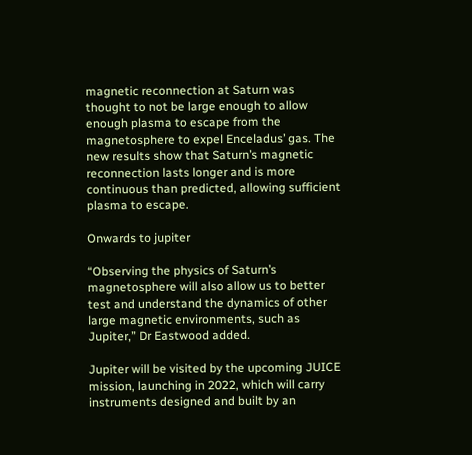magnetic reconnection at Saturn was thought to not be large enough to allow enough plasma to escape from the magnetosphere to expel Enceladus’ gas. The new results show that Saturn’s magnetic reconnection lasts longer and is more continuous than predicted, allowing sufficient plasma to escape.

Onwards to jupiter

“Observing the physics of Saturn’s magnetosphere will also allow us to better test and understand the dynamics of other large magnetic environments, such as Jupiter,” Dr Eastwood added.

Jupiter will be visited by the upcoming JUICE mission, launching in 2022, which will carry instruments designed and built by an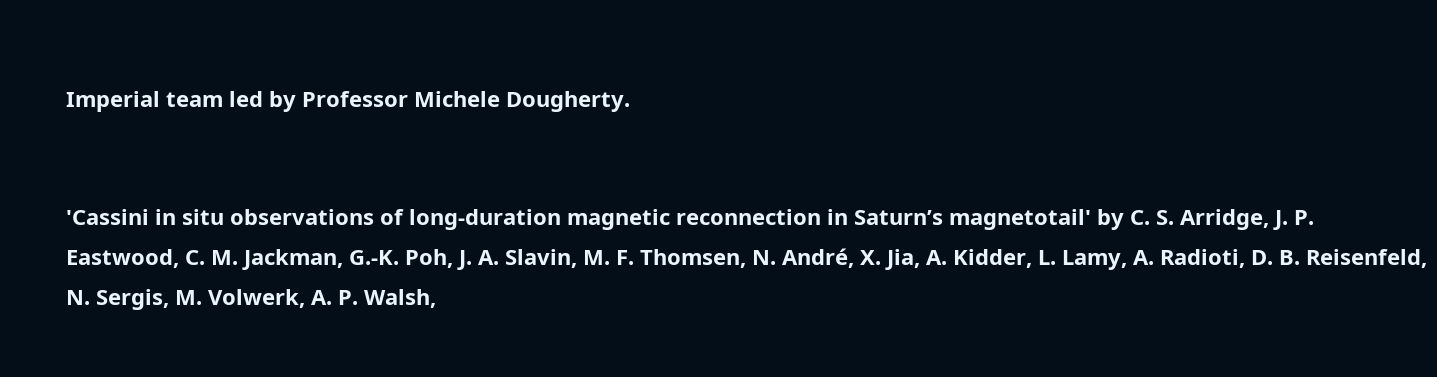Imperial team led by Professor Michele Dougherty.


'Cassini in situ observations of long-duration magnetic reconnection in Saturn’s magnetotail' by C. S. Arridge, J. P. Eastwood, C. M. Jackman, G.-K. Poh, J. A. Slavin, M. F. Thomsen, N. André, X. Jia, A. Kidder, L. Lamy, A. Radioti, D. B. Reisenfeld, N. Sergis, M. Volwerk, A. P. Walsh,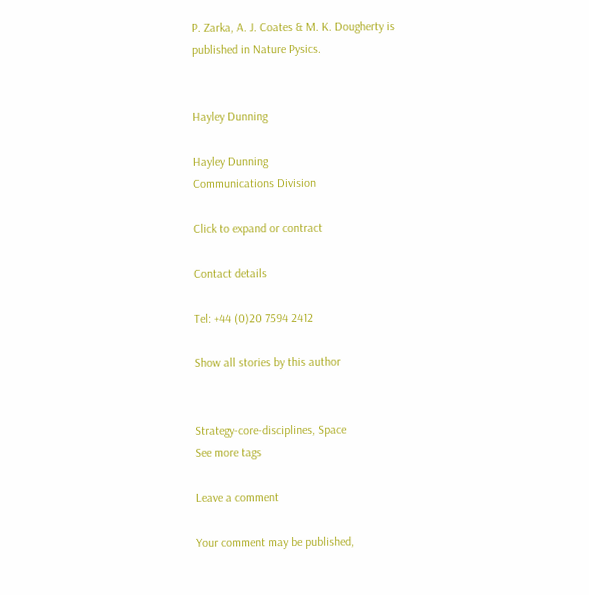P. Zarka, A. J. Coates & M. K. Dougherty is published in Nature Pysics.


Hayley Dunning

Hayley Dunning
Communications Division

Click to expand or contract

Contact details

Tel: +44 (0)20 7594 2412

Show all stories by this author


Strategy-core-disciplines, Space
See more tags

Leave a comment

Your comment may be published,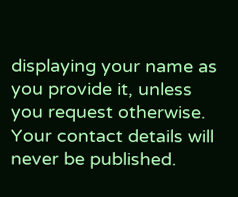displaying your name as you provide it, unless you request otherwise. Your contact details will never be published.